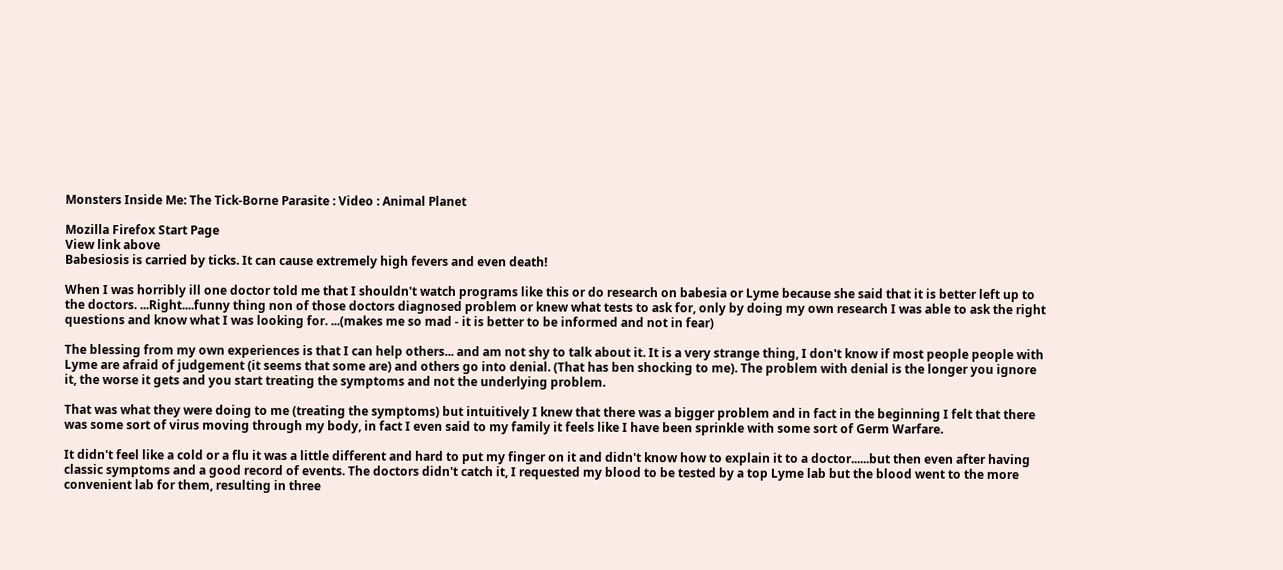Monsters Inside Me: The Tick-Borne Parasite : Video : Animal Planet

Mozilla Firefox Start Page
View link above
Babesiosis is carried by ticks. It can cause extremely high fevers and even death!

When I was horribly ill one doctor told me that I shouldn't watch programs like this or do research on babesia or Lyme because she said that it is better left up to the doctors. ...Right....funny thing non of those doctors diagnosed problem or knew what tests to ask for, only by doing my own research I was able to ask the right questions and know what I was looking for. ...(makes me so mad - it is better to be informed and not in fear)

The blessing from my own experiences is that I can help others... and am not shy to talk about it. It is a very strange thing, I don't know if most people people with Lyme are afraid of judgement (it seems that some are) and others go into denial. (That has ben shocking to me). The problem with denial is the longer you ignore it, the worse it gets and you start treating the symptoms and not the underlying problem.

That was what they were doing to me (treating the symptoms) but intuitively I knew that there was a bigger problem and in fact in the beginning I felt that there was some sort of virus moving through my body, in fact I even said to my family it feels like I have been sprinkle with some sort of Germ Warfare.

It didn't feel like a cold or a flu it was a little different and hard to put my finger on it and didn't know how to explain it to a doctor......but then even after having classic symptoms and a good record of events. The doctors didn't catch it, I requested my blood to be tested by a top Lyme lab but the blood went to the more convenient lab for them, resulting in three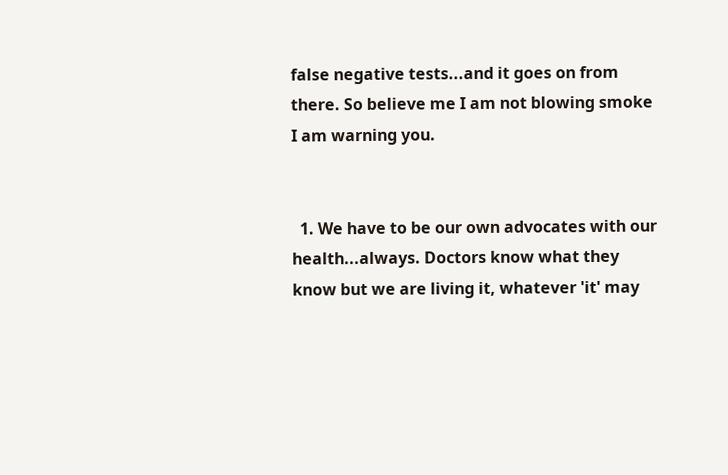false negative tests...and it goes on from there. So believe me I am not blowing smoke I am warning you.


  1. We have to be our own advocates with our health...always. Doctors know what they know but we are living it, whatever 'it' may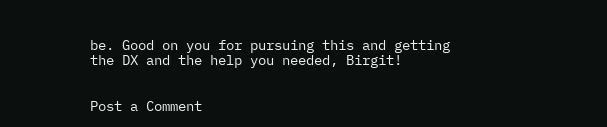be. Good on you for pursuing this and getting the DX and the help you needed, Birgit!


Post a Comment